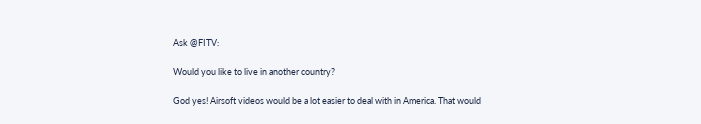Ask @FITV:

Would you like to live in another country?

God yes! Airsoft videos would be a lot easier to deal with in America. That would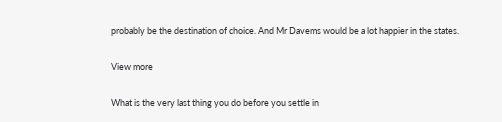probably be the destination of choice. And Mr Davems would be a lot happier in the states.

View more

What is the very last thing you do before you settle in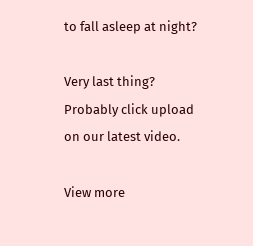to fall asleep at night?

Very last thing? Probably click upload on our latest video.

View more